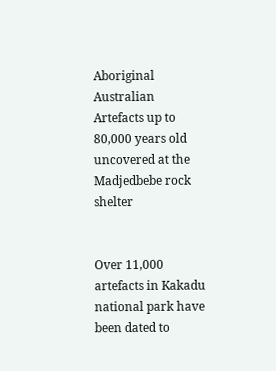Aboriginal Australian Artefacts up to 80,000 years old uncovered at the Madjedbebe rock shelter


Over 11,000 artefacts in Kakadu national park have been dated to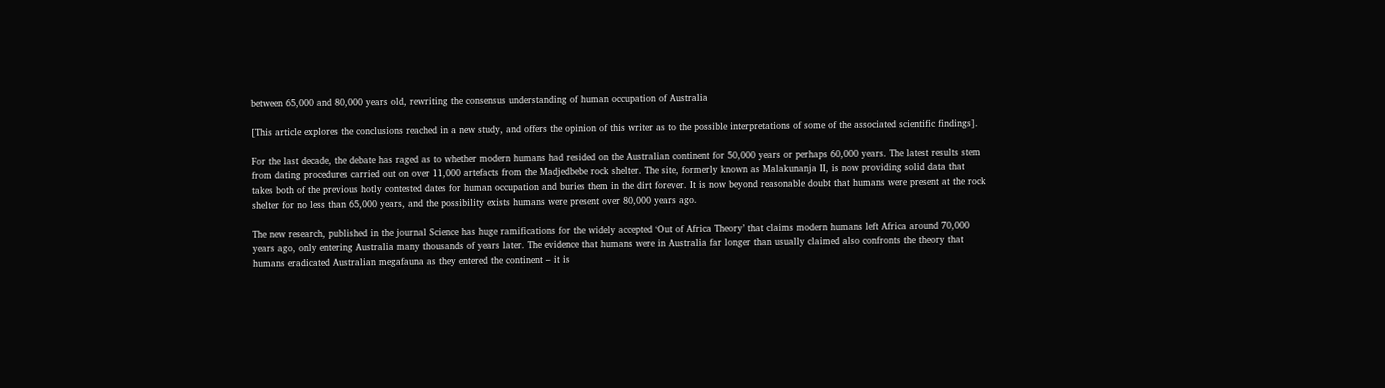between 65,000 and 80,000 years old, rewriting the consensus understanding of human occupation of Australia

[This article explores the conclusions reached in a new study, and offers the opinion of this writer as to the possible interpretations of some of the associated scientific findings].

For the last decade, the debate has raged as to whether modern humans had resided on the Australian continent for 50,000 years or perhaps 60,000 years. The latest results stem from dating procedures carried out on over 11,000 artefacts from the Madjedbebe rock shelter. The site, formerly known as Malakunanja II, is now providing solid data that takes both of the previous hotly contested dates for human occupation and buries them in the dirt forever. It is now beyond reasonable doubt that humans were present at the rock shelter for no less than 65,000 years, and the possibility exists humans were present over 80,000 years ago.

The new research, published in the journal Science has huge ramifications for the widely accepted ‘Out of Africa Theory’ that claims modern humans left Africa around 70,000 years ago, only entering Australia many thousands of years later. The evidence that humans were in Australia far longer than usually claimed also confronts the theory that humans eradicated Australian megafauna as they entered the continent – it is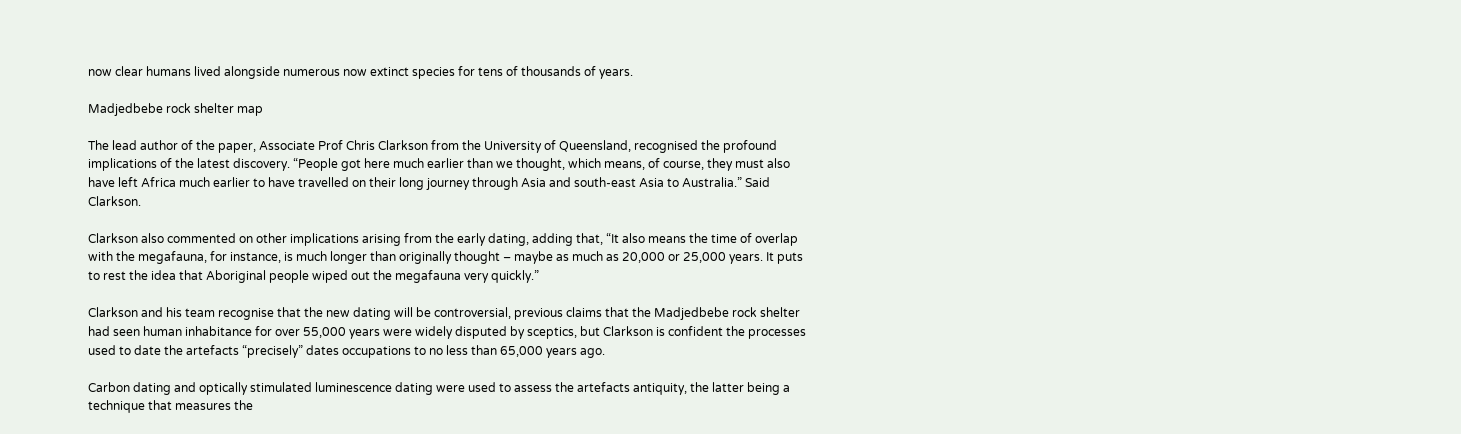now clear humans lived alongside numerous now extinct species for tens of thousands of years.

Madjedbebe rock shelter map

The lead author of the paper, Associate Prof Chris Clarkson from the University of Queensland, recognised the profound implications of the latest discovery. “People got here much earlier than we thought, which means, of course, they must also have left Africa much earlier to have travelled on their long journey through Asia and south-east Asia to Australia.” Said Clarkson.

Clarkson also commented on other implications arising from the early dating, adding that, “It also means the time of overlap with the megafauna, for instance, is much longer than originally thought – maybe as much as 20,000 or 25,000 years. It puts to rest the idea that Aboriginal people wiped out the megafauna very quickly.”

Clarkson and his team recognise that the new dating will be controversial, previous claims that the Madjedbebe rock shelter had seen human inhabitance for over 55,000 years were widely disputed by sceptics, but Clarkson is confident the processes used to date the artefacts “precisely” dates occupations to no less than 65,000 years ago.

Carbon dating and optically stimulated luminescence dating were used to assess the artefacts antiquity, the latter being a technique that measures the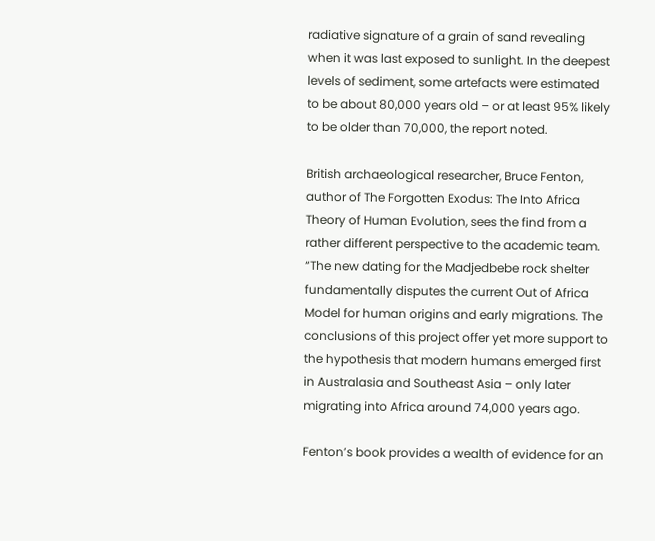radiative signature of a grain of sand revealing when it was last exposed to sunlight. In the deepest levels of sediment, some artefacts were estimated to be about 80,000 years old – or at least 95% likely to be older than 70,000, the report noted.

British archaeological researcher, Bruce Fenton, author of The Forgotten Exodus: The Into Africa Theory of Human Evolution, sees the find from a rather different perspective to the academic team. “The new dating for the Madjedbebe rock shelter fundamentally disputes the current Out of Africa Model for human origins and early migrations. The conclusions of this project offer yet more support to the hypothesis that modern humans emerged first in Australasia and Southeast Asia – only later migrating into Africa around 74,000 years ago.

Fenton’s book provides a wealth of evidence for an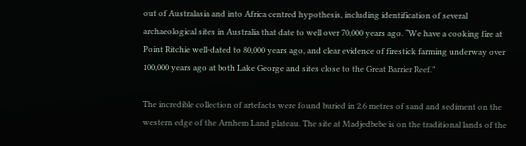out of Australasia and into Africa centred hypothesis, including identification of several archaeological sites in Australia that date to well over 70,000 years ago. “We have a cooking fire at Point Ritchie well-dated to 80,000 years ago, and clear evidence of firestick farming underway over 100,000 years ago at both Lake George and sites close to the Great Barrier Reef.”

The incredible collection of artefacts were found buried in 2.6 metres of sand and sediment on the western edge of the Arnhem Land plateau. The site at Madjedbebe is on the traditional lands of the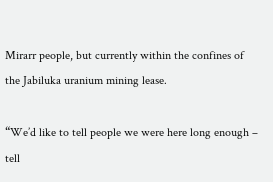Mirarr people, but currently within the confines of the Jabiluka uranium mining lease.

“We’d like to tell people we were here long enough – tell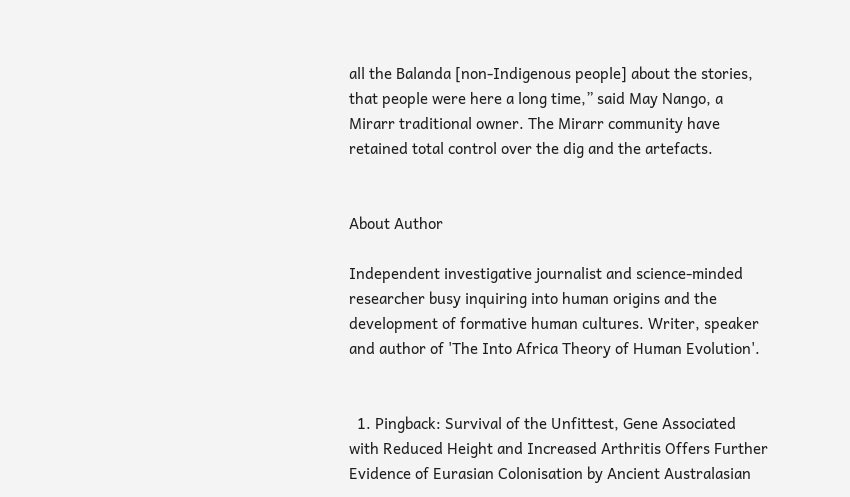all the Balanda [non-Indigenous people] about the stories, that people were here a long time,” said May Nango, a Mirarr traditional owner. The Mirarr community have retained total control over the dig and the artefacts.


About Author

Independent investigative journalist and science-minded researcher busy inquiring into human origins and the development of formative human cultures. Writer, speaker and author of 'The Into Africa Theory of Human Evolution'.


  1. Pingback: Survival of the Unfittest, Gene Associated with Reduced Height and Increased Arthritis Offers Further Evidence of Eurasian Colonisation by Ancient Australasian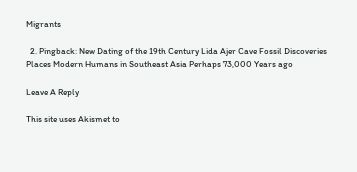Migrants

  2. Pingback: New Dating of the 19th Century Lida Ajer Cave Fossil Discoveries Places Modern Humans in Southeast Asia Perhaps 73,000 Years ago

Leave A Reply

This site uses Akismet to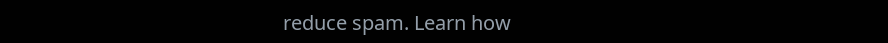reduce spam. Learn how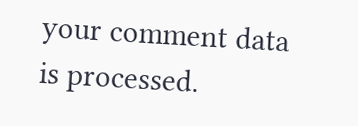your comment data is processed.